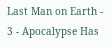Last Man on Earth - 3 - Apocalypse Has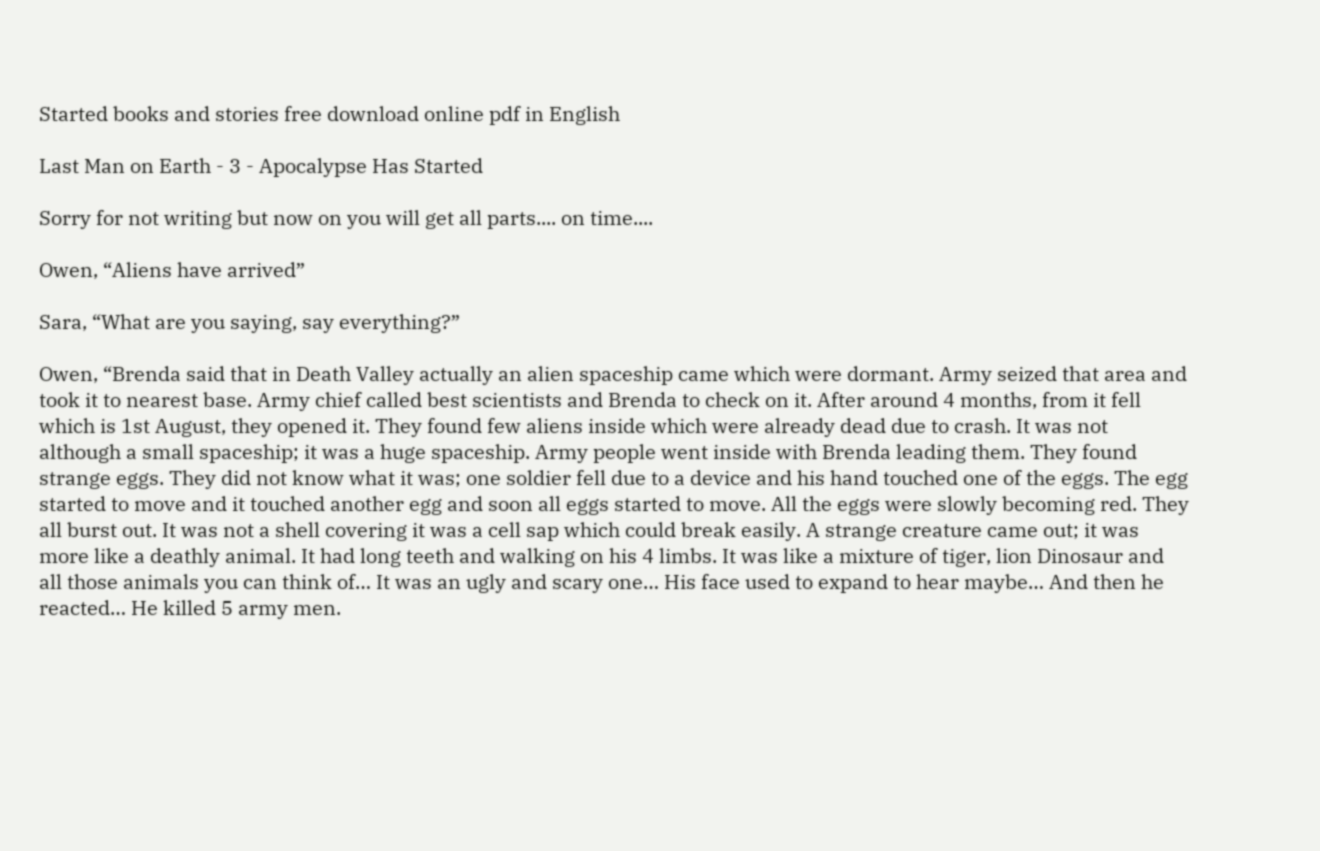Started books and stories free download online pdf in English

Last Man on Earth - 3 - Apocalypse Has Started

Sorry for not writing but now on you will get all parts.... on time....

Owen, “Aliens have arrived”

Sara, “What are you saying, say everything?”

Owen, “Brenda said that in Death Valley actually an alien spaceship came which were dormant. Army seized that area and took it to nearest base. Army chief called best scientists and Brenda to check on it. After around 4 months, from it fell which is 1st August, they opened it. They found few aliens inside which were already dead due to crash. It was not although a small spaceship; it was a huge spaceship. Army people went inside with Brenda leading them. They found strange eggs. They did not know what it was; one soldier fell due to a device and his hand touched one of the eggs. The egg started to move and it touched another egg and soon all eggs started to move. All the eggs were slowly becoming red. They all burst out. It was not a shell covering it was a cell sap which could break easily. A strange creature came out; it was more like a deathly animal. It had long teeth and walking on his 4 limbs. It was like a mixture of tiger, lion Dinosaur and all those animals you can think of… It was an ugly and scary one… His face used to expand to hear maybe… And then he reacted… He killed 5 army men.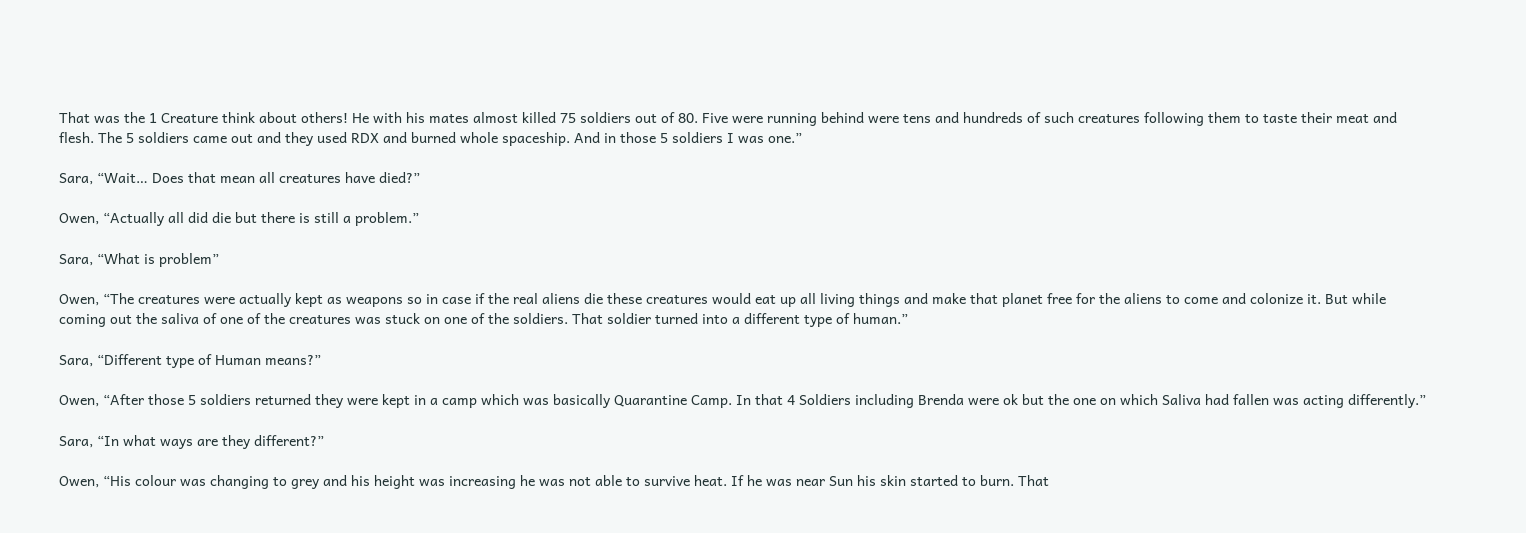That was the 1 Creature think about others! He with his mates almost killed 75 soldiers out of 80. Five were running behind were tens and hundreds of such creatures following them to taste their meat and flesh. The 5 soldiers came out and they used RDX and burned whole spaceship. And in those 5 soldiers I was one.”

Sara, “Wait… Does that mean all creatures have died?”

Owen, “Actually all did die but there is still a problem.”

Sara, “What is problem”

Owen, “The creatures were actually kept as weapons so in case if the real aliens die these creatures would eat up all living things and make that planet free for the aliens to come and colonize it. But while coming out the saliva of one of the creatures was stuck on one of the soldiers. That soldier turned into a different type of human.”

Sara, “Different type of Human means?”

Owen, “After those 5 soldiers returned they were kept in a camp which was basically Quarantine Camp. In that 4 Soldiers including Brenda were ok but the one on which Saliva had fallen was acting differently.”

Sara, “In what ways are they different?”

Owen, “His colour was changing to grey and his height was increasing he was not able to survive heat. If he was near Sun his skin started to burn. That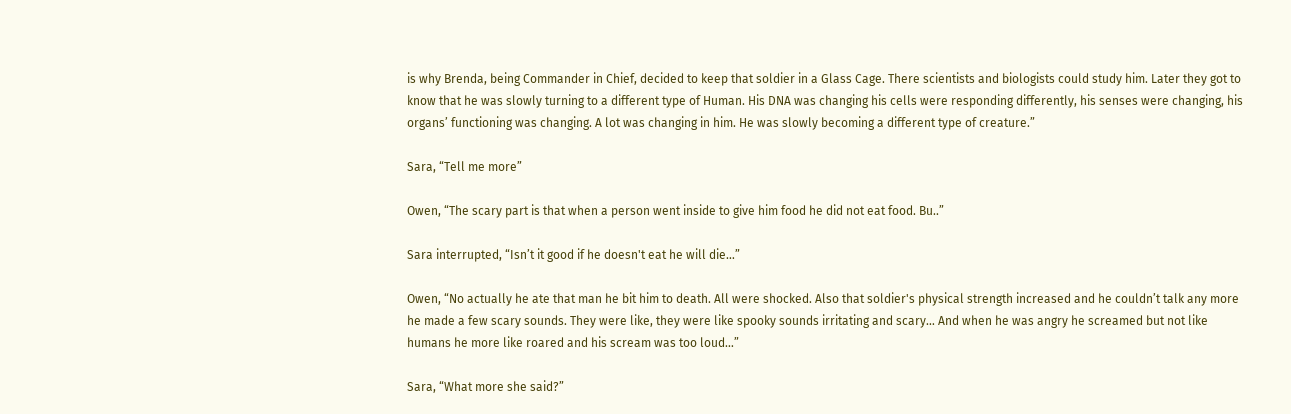is why Brenda, being Commander in Chief, decided to keep that soldier in a Glass Cage. There scientists and biologists could study him. Later they got to know that he was slowly turning to a different type of Human. His DNA was changing his cells were responding differently, his senses were changing, his organs’ functioning was changing. A lot was changing in him. He was slowly becoming a different type of creature.”

Sara, “Tell me more”

Owen, “The scary part is that when a person went inside to give him food he did not eat food. Bu..”

Sara interrupted, “Isn’t it good if he doesn't eat he will die…”

Owen, “No actually he ate that man he bit him to death. All were shocked. Also that soldier's physical strength increased and he couldn’t talk any more he made a few scary sounds. They were like, they were like spooky sounds irritating and scary… And when he was angry he screamed but not like humans he more like roared and his scream was too loud…”

Sara, “What more she said?”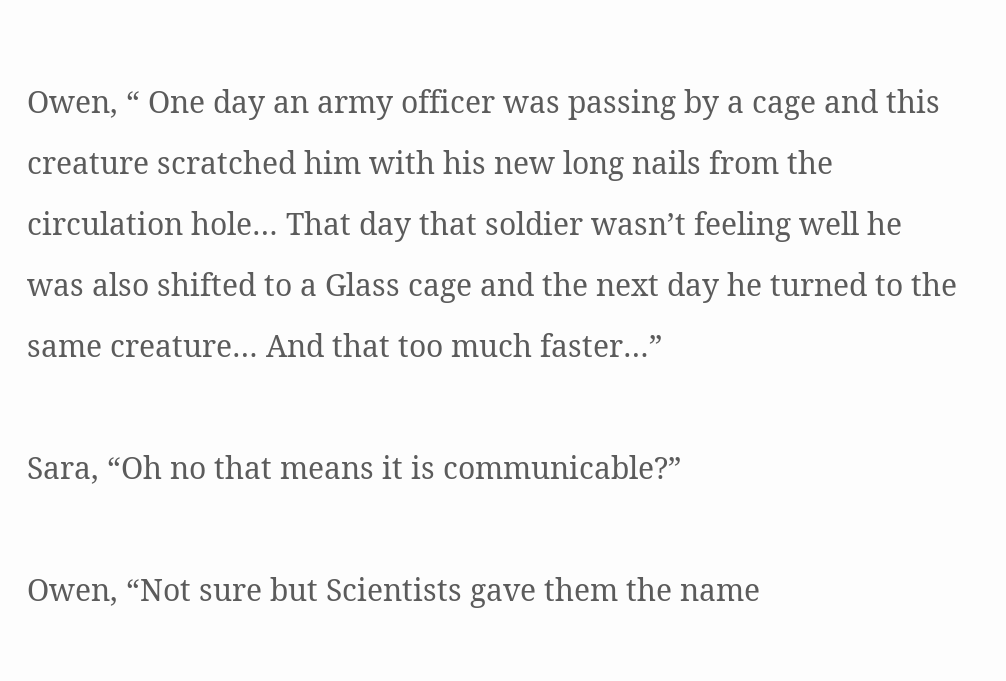Owen, “ One day an army officer was passing by a cage and this creature scratched him with his new long nails from the circulation hole… That day that soldier wasn’t feeling well he was also shifted to a Glass cage and the next day he turned to the same creature… And that too much faster…”

Sara, “Oh no that means it is communicable?”

Owen, “Not sure but Scientists gave them the name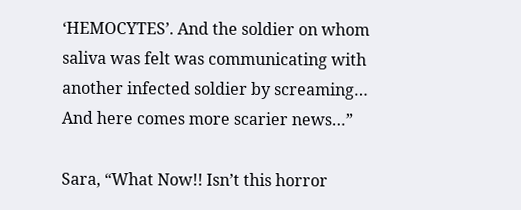‘HEMOCYTES’. And the soldier on whom saliva was felt was communicating with another infected soldier by screaming… And here comes more scarier news…”

Sara, “What Now!! Isn’t this horror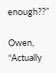enough??”

Owen, “Actually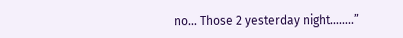no… Those 2 yesterday night……..”